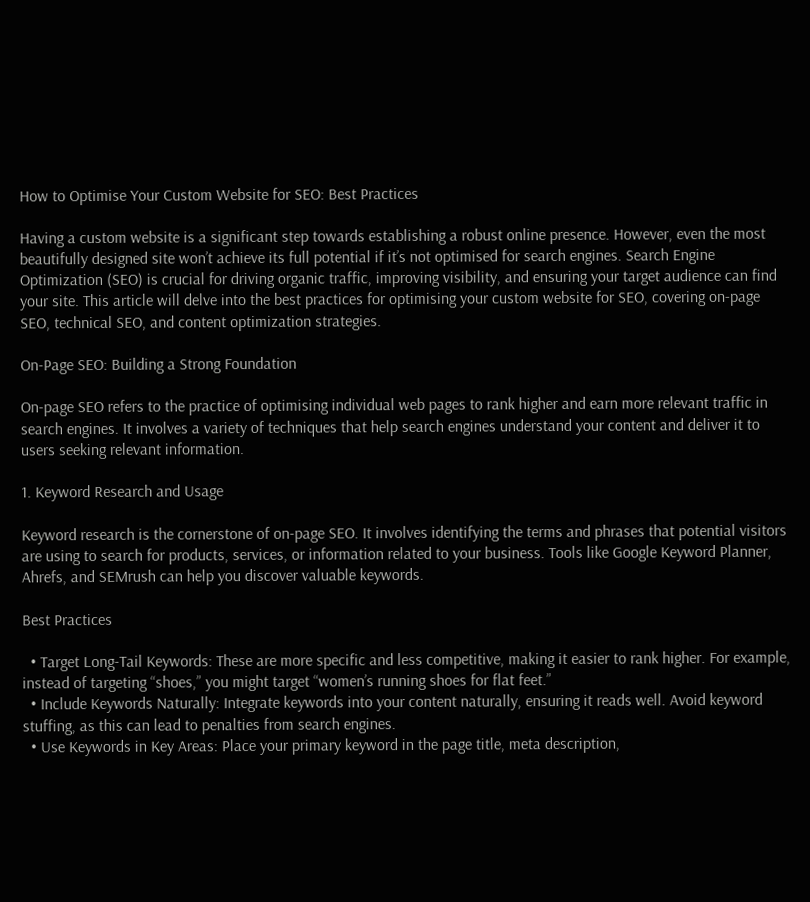How to Optimise Your Custom Website for SEO: Best Practices

Having a custom website is a significant step towards establishing a robust online presence. However, even the most beautifully designed site won’t achieve its full potential if it’s not optimised for search engines. Search Engine Optimization (SEO) is crucial for driving organic traffic, improving visibility, and ensuring your target audience can find your site. This article will delve into the best practices for optimising your custom website for SEO, covering on-page SEO, technical SEO, and content optimization strategies.

On-Page SEO: Building a Strong Foundation

On-page SEO refers to the practice of optimising individual web pages to rank higher and earn more relevant traffic in search engines. It involves a variety of techniques that help search engines understand your content and deliver it to users seeking relevant information.

1. Keyword Research and Usage

Keyword research is the cornerstone of on-page SEO. It involves identifying the terms and phrases that potential visitors are using to search for products, services, or information related to your business. Tools like Google Keyword Planner, Ahrefs, and SEMrush can help you discover valuable keywords.

Best Practices

  • Target Long-Tail Keywords: These are more specific and less competitive, making it easier to rank higher. For example, instead of targeting “shoes,” you might target “women’s running shoes for flat feet.”
  • Include Keywords Naturally: Integrate keywords into your content naturally, ensuring it reads well. Avoid keyword stuffing, as this can lead to penalties from search engines.
  • Use Keywords in Key Areas: Place your primary keyword in the page title, meta description,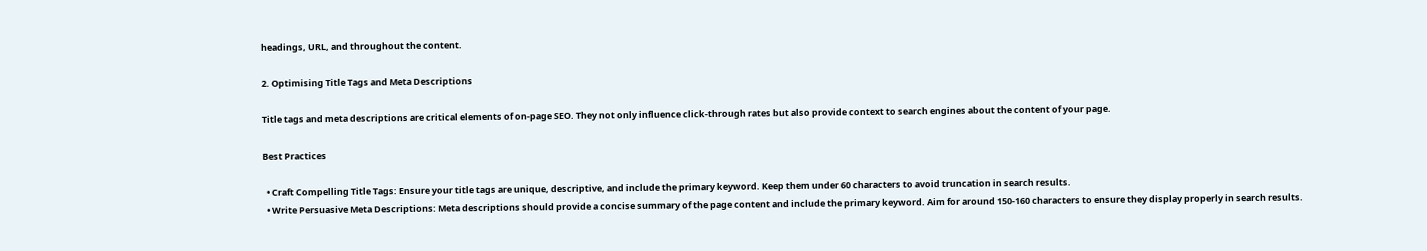headings, URL, and throughout the content.

2. Optimising Title Tags and Meta Descriptions

Title tags and meta descriptions are critical elements of on-page SEO. They not only influence click-through rates but also provide context to search engines about the content of your page.

Best Practices

  • Craft Compelling Title Tags: Ensure your title tags are unique, descriptive, and include the primary keyword. Keep them under 60 characters to avoid truncation in search results.
  • Write Persuasive Meta Descriptions: Meta descriptions should provide a concise summary of the page content and include the primary keyword. Aim for around 150-160 characters to ensure they display properly in search results.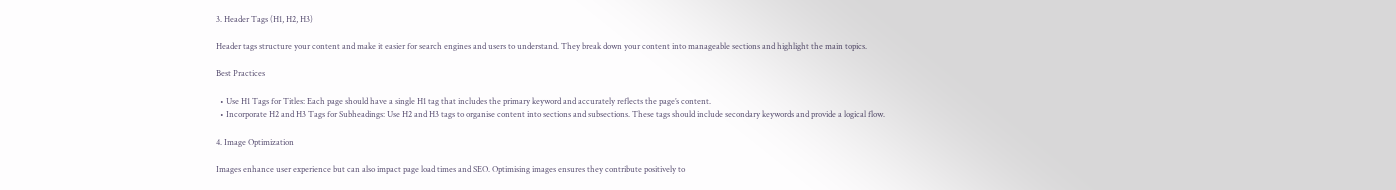3. Header Tags (H1, H2, H3)

Header tags structure your content and make it easier for search engines and users to understand. They break down your content into manageable sections and highlight the main topics.

Best Practices

  • Use H1 Tags for Titles: Each page should have a single H1 tag that includes the primary keyword and accurately reflects the page’s content.
  • Incorporate H2 and H3 Tags for Subheadings: Use H2 and H3 tags to organise content into sections and subsections. These tags should include secondary keywords and provide a logical flow.

4. Image Optimization

Images enhance user experience but can also impact page load times and SEO. Optimising images ensures they contribute positively to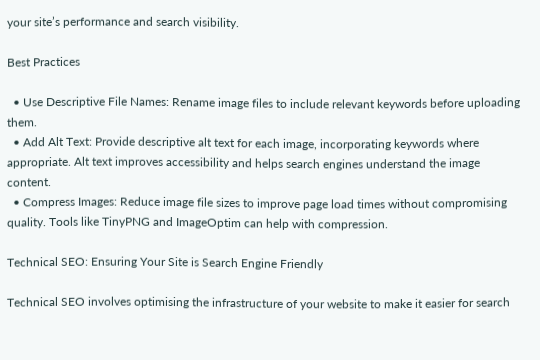your site’s performance and search visibility.

Best Practices

  • Use Descriptive File Names: Rename image files to include relevant keywords before uploading them.
  • Add Alt Text: Provide descriptive alt text for each image, incorporating keywords where appropriate. Alt text improves accessibility and helps search engines understand the image content.
  • Compress Images: Reduce image file sizes to improve page load times without compromising quality. Tools like TinyPNG and ImageOptim can help with compression.

Technical SEO: Ensuring Your Site is Search Engine Friendly

Technical SEO involves optimising the infrastructure of your website to make it easier for search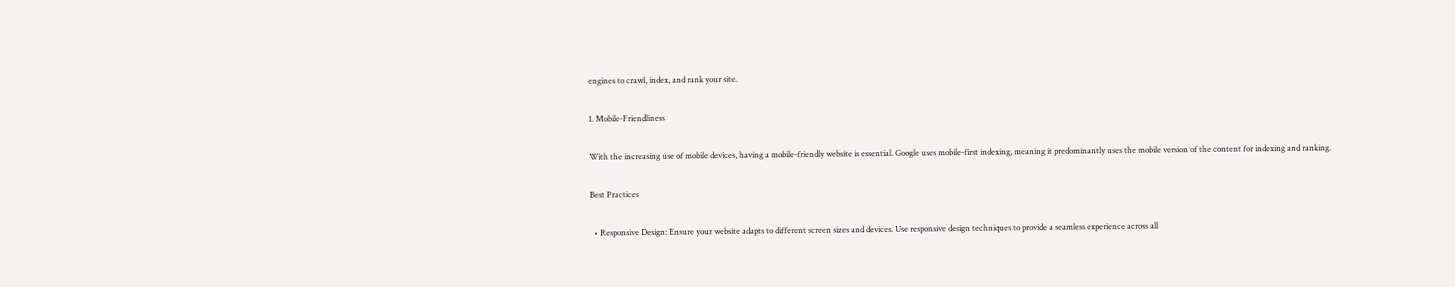engines to crawl, index, and rank your site.

1. Mobile-Friendliness

With the increasing use of mobile devices, having a mobile-friendly website is essential. Google uses mobile-first indexing, meaning it predominantly uses the mobile version of the content for indexing and ranking.

Best Practices

  • Responsive Design: Ensure your website adapts to different screen sizes and devices. Use responsive design techniques to provide a seamless experience across all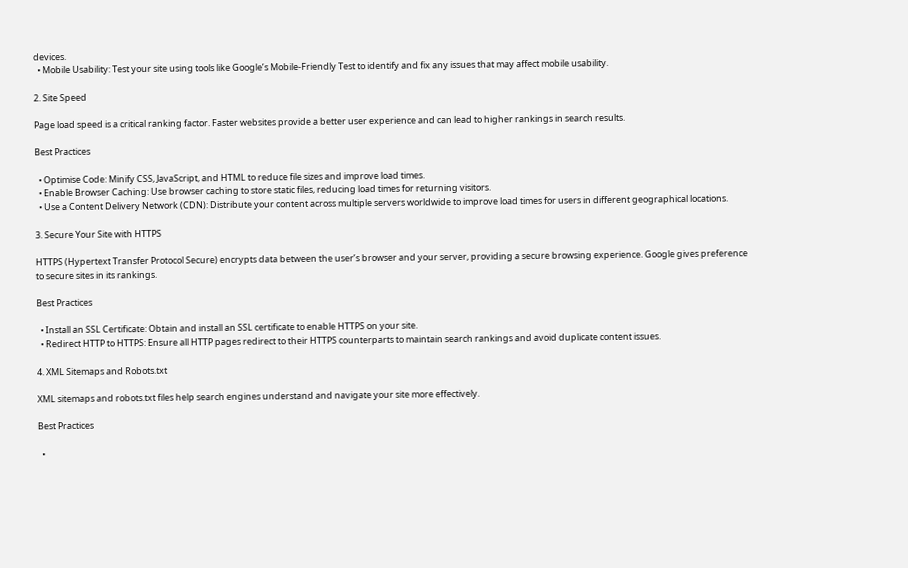devices.
  • Mobile Usability: Test your site using tools like Google’s Mobile-Friendly Test to identify and fix any issues that may affect mobile usability.

2. Site Speed

Page load speed is a critical ranking factor. Faster websites provide a better user experience and can lead to higher rankings in search results.

Best Practices

  • Optimise Code: Minify CSS, JavaScript, and HTML to reduce file sizes and improve load times.
  • Enable Browser Caching: Use browser caching to store static files, reducing load times for returning visitors.
  • Use a Content Delivery Network (CDN): Distribute your content across multiple servers worldwide to improve load times for users in different geographical locations.

3. Secure Your Site with HTTPS

HTTPS (Hypertext Transfer Protocol Secure) encrypts data between the user’s browser and your server, providing a secure browsing experience. Google gives preference to secure sites in its rankings.

Best Practices

  • Install an SSL Certificate: Obtain and install an SSL certificate to enable HTTPS on your site.
  • Redirect HTTP to HTTPS: Ensure all HTTP pages redirect to their HTTPS counterparts to maintain search rankings and avoid duplicate content issues.

4. XML Sitemaps and Robots.txt

XML sitemaps and robots.txt files help search engines understand and navigate your site more effectively.

Best Practices

  •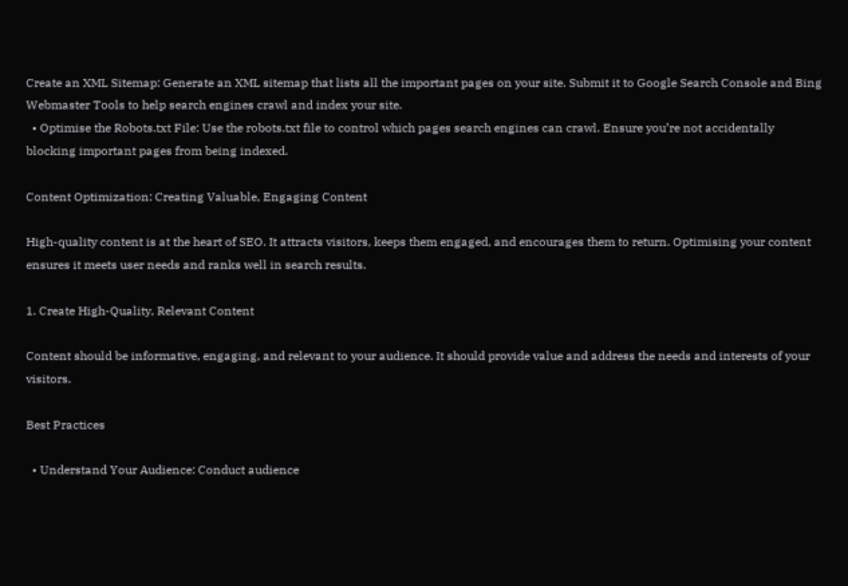Create an XML Sitemap: Generate an XML sitemap that lists all the important pages on your site. Submit it to Google Search Console and Bing Webmaster Tools to help search engines crawl and index your site.
  • Optimise the Robots.txt File: Use the robots.txt file to control which pages search engines can crawl. Ensure you’re not accidentally blocking important pages from being indexed.

Content Optimization: Creating Valuable, Engaging Content

High-quality content is at the heart of SEO. It attracts visitors, keeps them engaged, and encourages them to return. Optimising your content ensures it meets user needs and ranks well in search results.

1. Create High-Quality, Relevant Content

Content should be informative, engaging, and relevant to your audience. It should provide value and address the needs and interests of your visitors.

Best Practices

  • Understand Your Audience: Conduct audience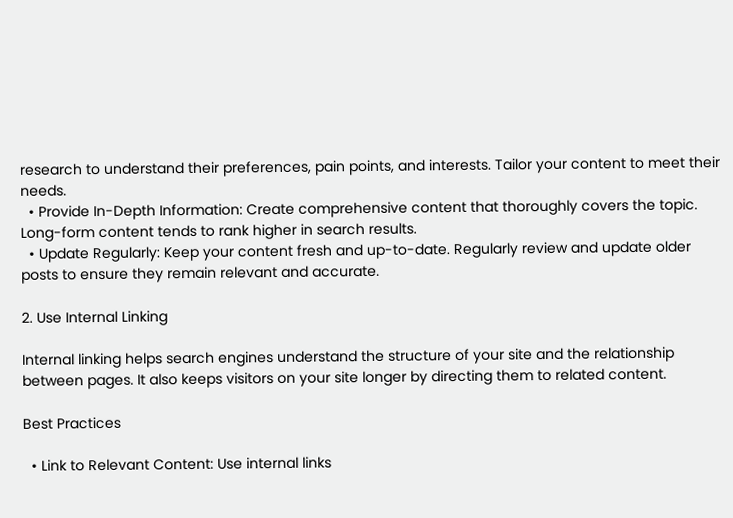research to understand their preferences, pain points, and interests. Tailor your content to meet their needs.
  • Provide In-Depth Information: Create comprehensive content that thoroughly covers the topic. Long-form content tends to rank higher in search results.
  • Update Regularly: Keep your content fresh and up-to-date. Regularly review and update older posts to ensure they remain relevant and accurate.

2. Use Internal Linking

Internal linking helps search engines understand the structure of your site and the relationship between pages. It also keeps visitors on your site longer by directing them to related content.

Best Practices

  • Link to Relevant Content: Use internal links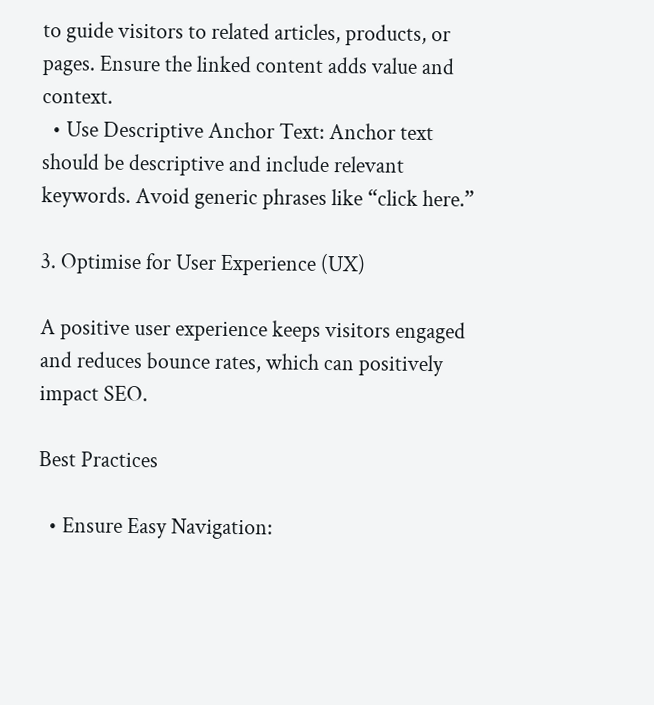to guide visitors to related articles, products, or pages. Ensure the linked content adds value and context.
  • Use Descriptive Anchor Text: Anchor text should be descriptive and include relevant keywords. Avoid generic phrases like “click here.”

3. Optimise for User Experience (UX)

A positive user experience keeps visitors engaged and reduces bounce rates, which can positively impact SEO.

Best Practices

  • Ensure Easy Navigation: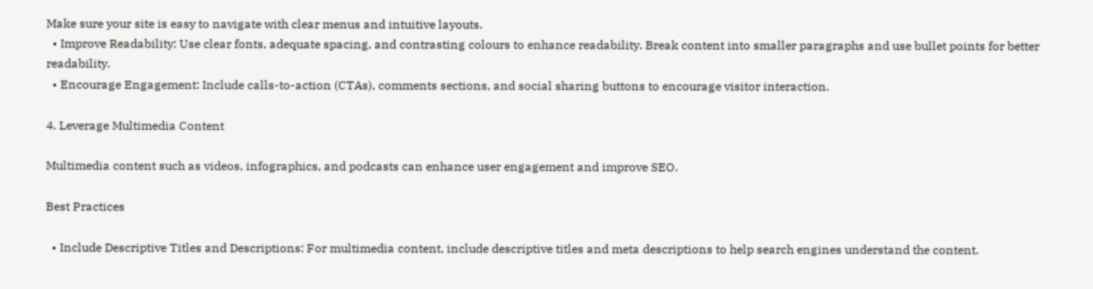Make sure your site is easy to navigate with clear menus and intuitive layouts.
  • Improve Readability: Use clear fonts, adequate spacing, and contrasting colours to enhance readability. Break content into smaller paragraphs and use bullet points for better readability.
  • Encourage Engagement: Include calls-to-action (CTAs), comments sections, and social sharing buttons to encourage visitor interaction.

4. Leverage Multimedia Content

Multimedia content such as videos, infographics, and podcasts can enhance user engagement and improve SEO.

Best Practices

  • Include Descriptive Titles and Descriptions: For multimedia content, include descriptive titles and meta descriptions to help search engines understand the content.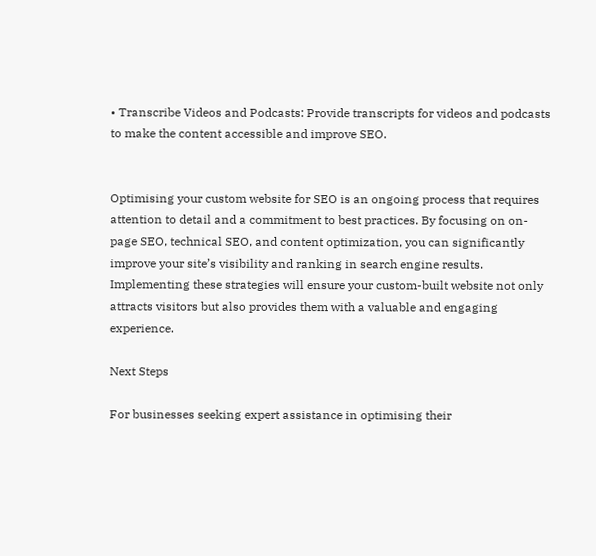• Transcribe Videos and Podcasts: Provide transcripts for videos and podcasts to make the content accessible and improve SEO.


Optimising your custom website for SEO is an ongoing process that requires attention to detail and a commitment to best practices. By focusing on on-page SEO, technical SEO, and content optimization, you can significantly improve your site’s visibility and ranking in search engine results. Implementing these strategies will ensure your custom-built website not only attracts visitors but also provides them with a valuable and engaging experience.

Next Steps

For businesses seeking expert assistance in optimising their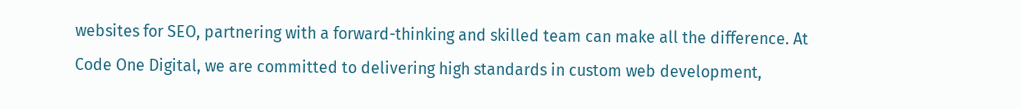websites for SEO, partnering with a forward-thinking and skilled team can make all the difference. At Code One Digital, we are committed to delivering high standards in custom web development,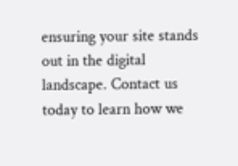ensuring your site stands out in the digital landscape. Contact us today to learn how we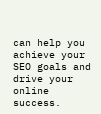can help you achieve your SEO goals and drive your online success.